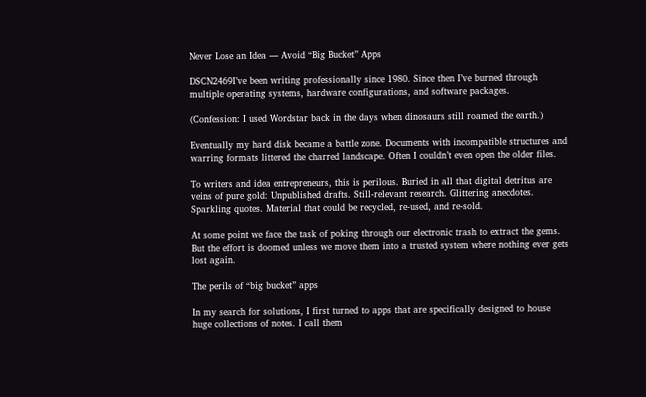Never Lose an Idea — Avoid “Big Bucket” Apps

DSCN2469I’ve been writing professionally since 1980. Since then I’ve burned through multiple operating systems, hardware configurations, and software packages.

(Confession: I used Wordstar back in the days when dinosaurs still roamed the earth.)

Eventually my hard disk became a battle zone. Documents with incompatible structures and warring formats littered the charred landscape. Often I couldn’t even open the older files.

To writers and idea entrepreneurs, this is perilous. Buried in all that digital detritus are veins of pure gold: Unpublished drafts. Still-relevant research. Glittering anecdotes. Sparkling quotes. Material that could be recycled, re-used, and re-sold.

At some point we face the task of poking through our electronic trash to extract the gems. But the effort is doomed unless we move them into a trusted system where nothing ever gets lost again.

The perils of “big bucket” apps

In my search for solutions, I first turned to apps that are specifically designed to house huge collections of notes. I call them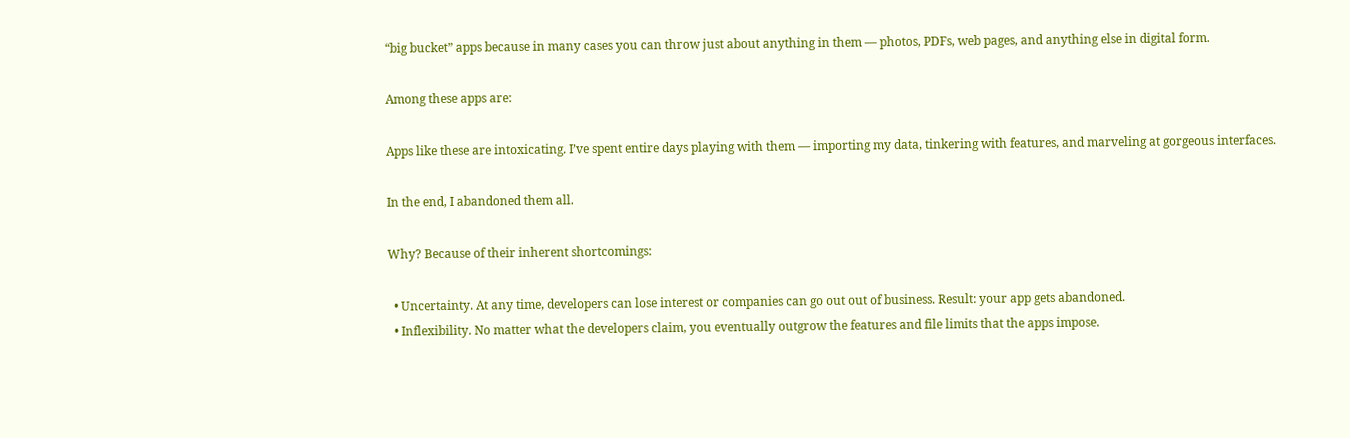“big bucket” apps because in many cases you can throw just about anything in them — photos, PDFs, web pages, and anything else in digital form.

Among these apps are:

Apps like these are intoxicating. I’ve spent entire days playing with them — importing my data, tinkering with features, and marveling at gorgeous interfaces.

In the end, I abandoned them all.

Why? Because of their inherent shortcomings:

  • Uncertainty. At any time, developers can lose interest or companies can go out out of business. Result: your app gets abandoned.
  • Inflexibility. No matter what the developers claim, you eventually outgrow the features and file limits that the apps impose.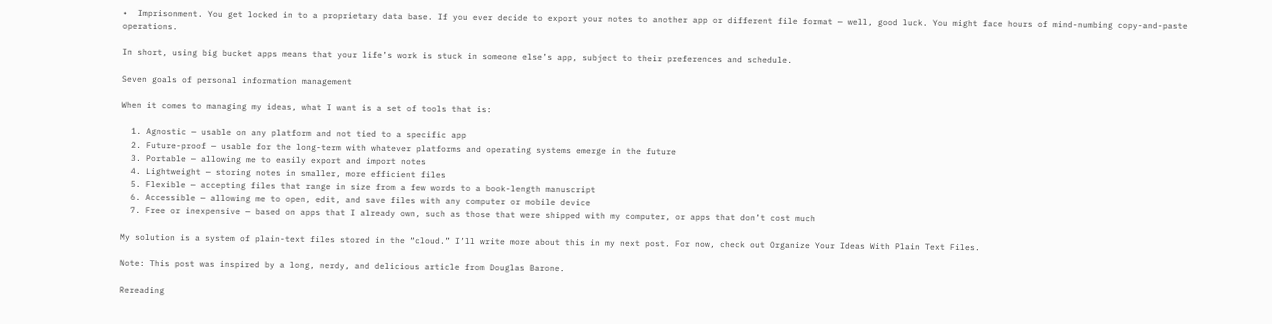•  Imprisonment. You get locked in to a proprietary data base. If you ever decide to export your notes to another app or different file format — well, good luck. You might face hours of mind-numbing copy-and-paste operations.

In short, using big bucket apps means that your life’s work is stuck in someone else’s app, subject to their preferences and schedule.

Seven goals of personal information management

When it comes to managing my ideas, what I want is a set of tools that is:

  1. Agnostic — usable on any platform and not tied to a specific app
  2. Future-proof — usable for the long-term with whatever platforms and operating systems emerge in the future
  3. Portable — allowing me to easily export and import notes
  4. Lightweight — storing notes in smaller, more efficient files
  5. Flexible — accepting files that range in size from a few words to a book-length manuscript
  6. Accessible — allowing me to open, edit, and save files with any computer or mobile device
  7. Free or inexpensive — based on apps that I already own, such as those that were shipped with my computer, or apps that don’t cost much

My solution is a system of plain-text files stored in the “cloud.” I’ll write more about this in my next post. For now, check out Organize Your Ideas With Plain Text Files.

Note: This post was inspired by a long, nerdy, and delicious article from Douglas Barone.

Rereading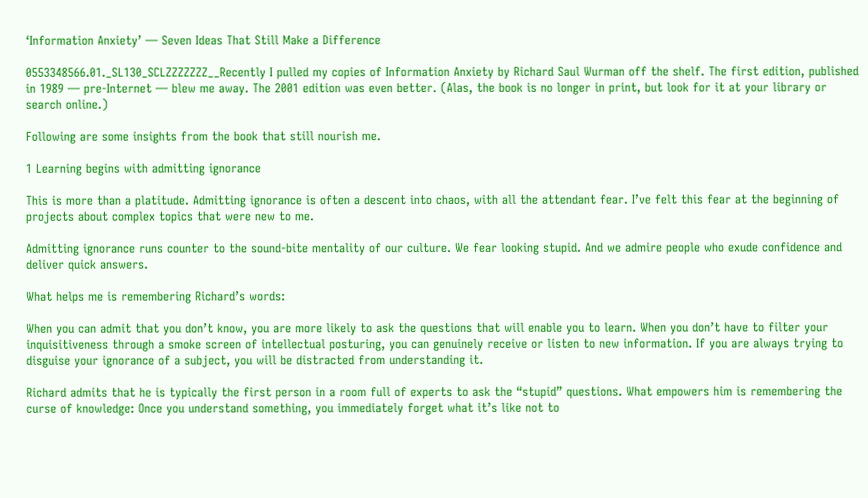‘Information Anxiety’ — Seven Ideas That Still Make a Difference

0553348566.01._SL130_SCLZZZZZZZ__Recently I pulled my copies of Information Anxiety by Richard Saul Wurman off the shelf. The first edition, published in 1989 — pre-Internet — blew me away. The 2001 edition was even better. (Alas, the book is no longer in print, but look for it at your library or search online.)

Following are some insights from the book that still nourish me.

1 Learning begins with admitting ignorance

This is more than a platitude. Admitting ignorance is often a descent into chaos, with all the attendant fear. I’ve felt this fear at the beginning of projects about complex topics that were new to me.

Admitting ignorance runs counter to the sound-bite mentality of our culture. We fear looking stupid. And we admire people who exude confidence and deliver quick answers.

What helps me is remembering Richard’s words:

When you can admit that you don’t know, you are more likely to ask the questions that will enable you to learn. When you don’t have to filter your inquisitiveness through a smoke screen of intellectual posturing, you can genuinely receive or listen to new information. If you are always trying to disguise your ignorance of a subject, you will be distracted from understanding it.

Richard admits that he is typically the first person in a room full of experts to ask the “stupid” questions. What empowers him is remembering the curse of knowledge: Once you understand something, you immediately forget what it’s like not to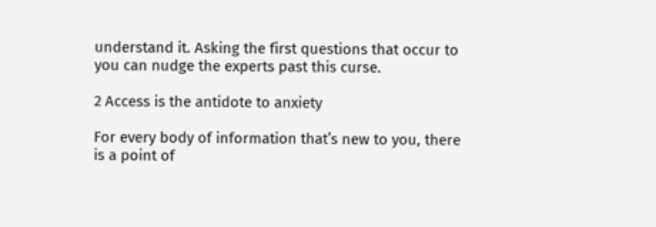understand it. Asking the first questions that occur to you can nudge the experts past this curse.

2 Access is the antidote to anxiety

For every body of information that’s new to you, there is a point of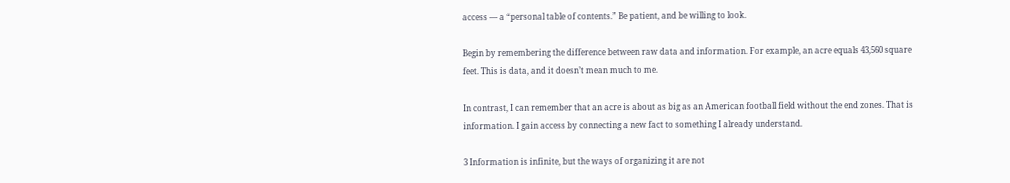access — a “personal table of contents.” Be patient, and be willing to look.

Begin by remembering the difference between raw data and information. For example, an acre equals 43,560 square feet. This is data, and it doesn’t mean much to me.

In contrast, I can remember that an acre is about as big as an American football field without the end zones. That is information. I gain access by connecting a new fact to something I already understand.

3 Information is infinite, but the ways of organizing it are not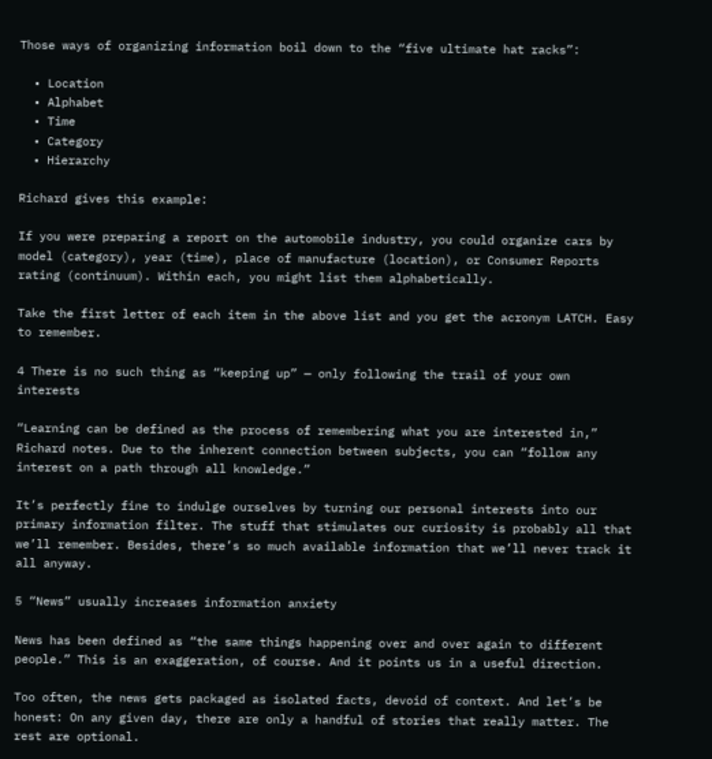Those ways of organizing information boil down to the “five ultimate hat racks”:

  • Location
  • Alphabet
  • Time
  • Category
  • Hierarchy

Richard gives this example:

If you were preparing a report on the automobile industry, you could organize cars by model (category), year (time), place of manufacture (location), or Consumer Reports rating (continuum). Within each, you might list them alphabetically.

Take the first letter of each item in the above list and you get the acronym LATCH. Easy to remember.

4 There is no such thing as “keeping up” — only following the trail of your own interests

“Learning can be defined as the process of remembering what you are interested in,” Richard notes. Due to the inherent connection between subjects, you can “follow any interest on a path through all knowledge.”

It’s perfectly fine to indulge ourselves by turning our personal interests into our primary information filter. The stuff that stimulates our curiosity is probably all that we’ll remember. Besides, there’s so much available information that we’ll never track it all anyway.

5 “News” usually increases information anxiety

News has been defined as “the same things happening over and over again to different people.” This is an exaggeration, of course. And it points us in a useful direction.

Too often, the news gets packaged as isolated facts, devoid of context. And let’s be honest: On any given day, there are only a handful of stories that really matter. The rest are optional.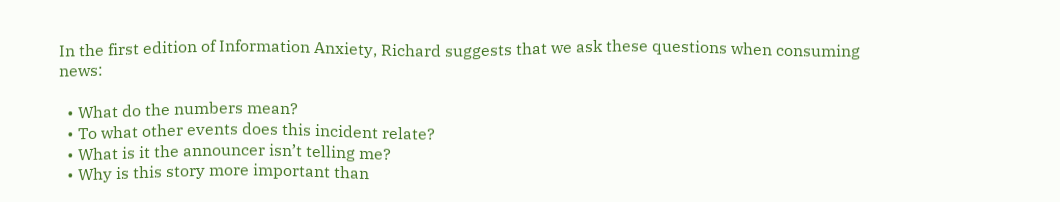In the first edition of Information Anxiety, Richard suggests that we ask these questions when consuming news:

  • What do the numbers mean?
  • To what other events does this incident relate?
  • What is it the announcer isn’t telling me?
  • Why is this story more important than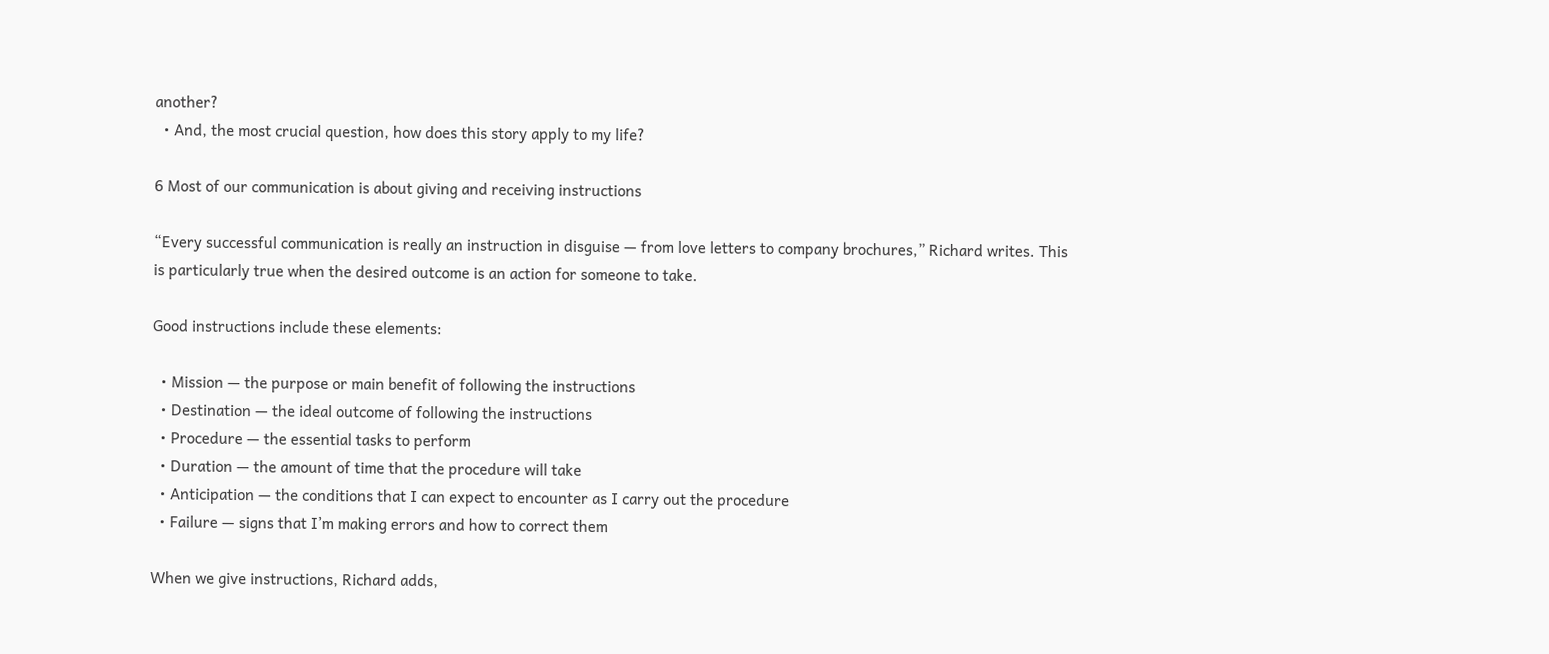another?
  • And, the most crucial question, how does this story apply to my life?

6 Most of our communication is about giving and receiving instructions

“Every successful communication is really an instruction in disguise — from love letters to company brochures,” Richard writes. This is particularly true when the desired outcome is an action for someone to take.

Good instructions include these elements:

  • Mission — the purpose or main benefit of following the instructions
  • Destination — the ideal outcome of following the instructions
  • Procedure — the essential tasks to perform
  • Duration — the amount of time that the procedure will take
  • Anticipation — the conditions that I can expect to encounter as I carry out the procedure
  • Failure — signs that I’m making errors and how to correct them

When we give instructions, Richard adds,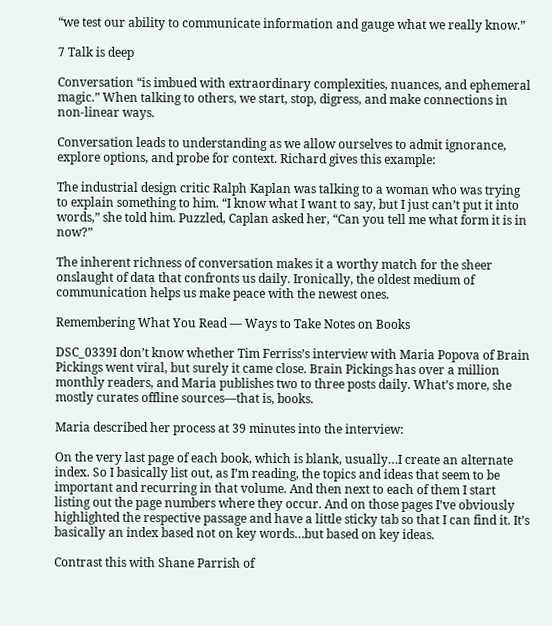“we test our ability to communicate information and gauge what we really know.”

7 Talk is deep

Conversation “is imbued with extraordinary complexities, nuances, and ephemeral magic.” When talking to others, we start, stop, digress, and make connections in non-linear ways.

Conversation leads to understanding as we allow ourselves to admit ignorance, explore options, and probe for context. Richard gives this example:

The industrial design critic Ralph Kaplan was talking to a woman who was trying to explain something to him. “I know what I want to say, but I just can’t put it into words,” she told him. Puzzled, Caplan asked her, “Can you tell me what form it is in now?”

The inherent richness of conversation makes it a worthy match for the sheer onslaught of data that confronts us daily. Ironically, the oldest medium of communication helps us make peace with the newest ones.

Remembering What You Read — Ways to Take Notes on Books

DSC_0339I don’t know whether Tim Ferriss’s interview with Maria Popova of Brain Pickings went viral, but surely it came close. Brain Pickings has over a million monthly readers, and Maria publishes two to three posts daily. What’s more, she mostly curates offline sources—that is, books.

Maria described her process at 39 minutes into the interview:

On the very last page of each book, which is blank, usually…I create an alternate index. So I basically list out, as I’m reading, the topics and ideas that seem to be important and recurring in that volume. And then next to each of them I start listing out the page numbers where they occur. And on those pages I’ve obviously highlighted the respective passage and have a little sticky tab so that I can find it. It’s basically an index based not on key words…but based on key ideas.

Contrast this with Shane Parrish of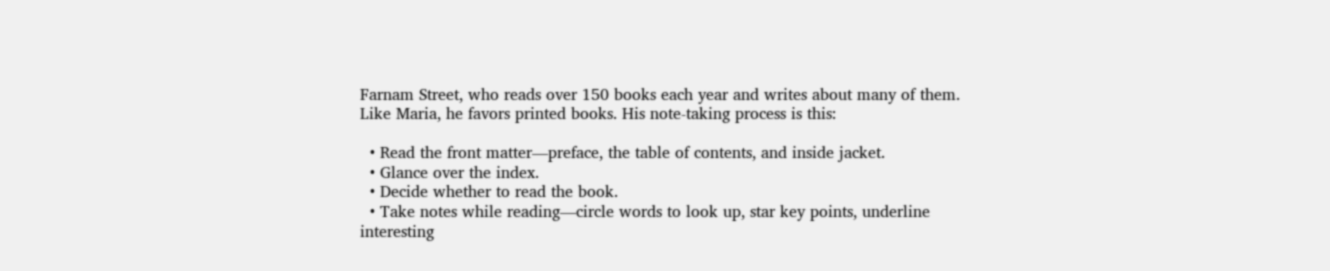Farnam Street, who reads over 150 books each year and writes about many of them. Like Maria, he favors printed books. His note-taking process is this:

  • Read the front matter—preface, the table of contents, and inside jacket.
  • Glance over the index.
  • Decide whether to read the book.
  • Take notes while reading—circle words to look up, star key points, underline interesting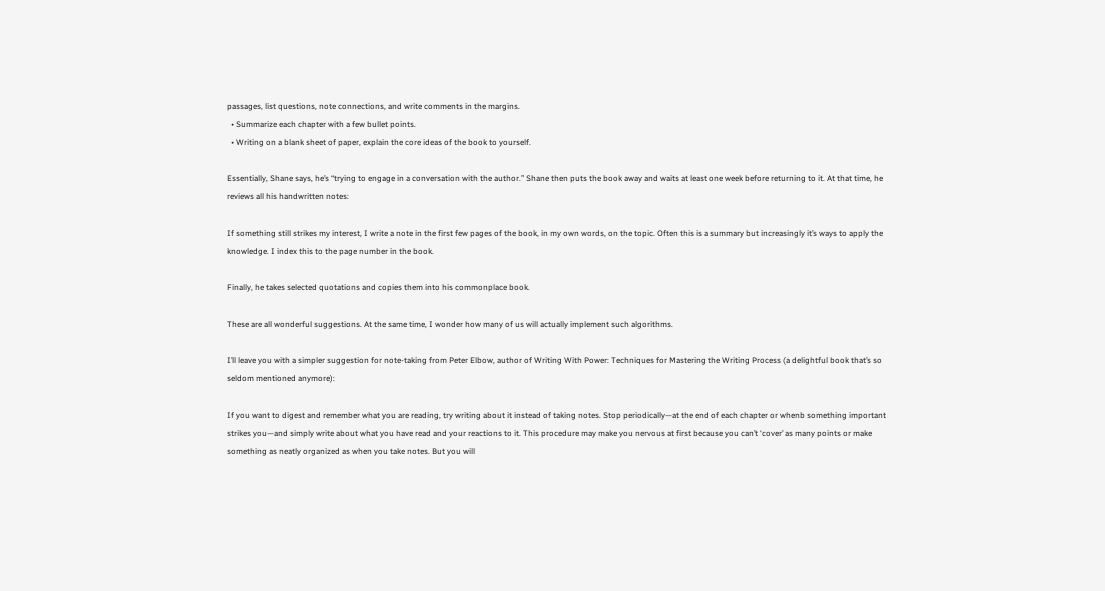passages, list questions, note connections, and write comments in the margins.
  • Summarize each chapter with a few bullet points.
  • Writing on a blank sheet of paper, explain the core ideas of the book to yourself.

Essentially, Shane says, he’s “trying to engage in a conversation with the author.” Shane then puts the book away and waits at least one week before returning to it. At that time, he reviews all his handwritten notes:

If something still strikes my interest, I write a note in the first few pages of the book, in my own words, on the topic. Often this is a summary but increasingly it’s ways to apply the knowledge. I index this to the page number in the book.

Finally, he takes selected quotations and copies them into his commonplace book.

These are all wonderful suggestions. At the same time, I wonder how many of us will actually implement such algorithms.

I’ll leave you with a simpler suggestion for note-taking from Peter Elbow, author of Writing With Power: Techniques for Mastering the Writing Process (a delightful book that’s so seldom mentioned anymore):

If you want to digest and remember what you are reading, try writing about it instead of taking notes. Stop periodically—at the end of each chapter or whenb something important strikes you—and simply write about what you have read and your reactions to it. This procedure may make you nervous at first because you can’t ‘cover’ as many points or make something as neatly organized as when you take notes. But you will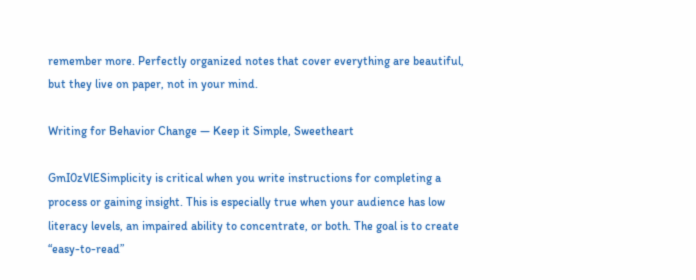remember more. Perfectly organized notes that cover everything are beautiful, but they live on paper, not in your mind.

Writing for Behavior Change — Keep it Simple, Sweetheart

GmI0zVlESimplicity is critical when you write instructions for completing a process or gaining insight. This is especially true when your audience has low literacy levels, an impaired ability to concentrate, or both. The goal is to create “easy-to-read”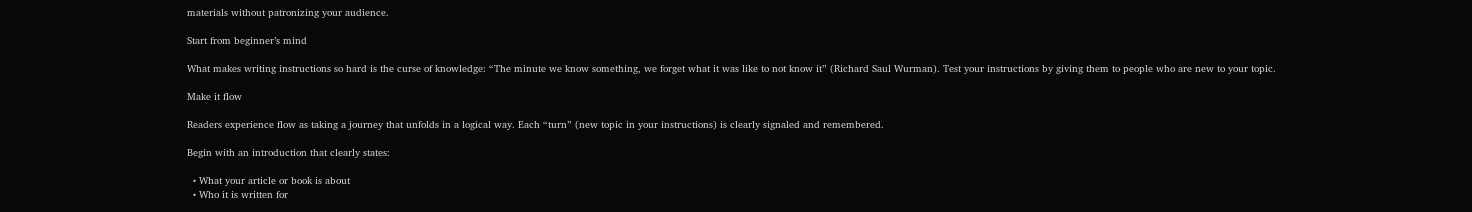materials without patronizing your audience.

Start from beginner’s mind

What makes writing instructions so hard is the curse of knowledge: “The minute we know something, we forget what it was like to not know it” (Richard Saul Wurman). Test your instructions by giving them to people who are new to your topic.

Make it flow

Readers experience flow as taking a journey that unfolds in a logical way. Each “turn” (new topic in your instructions) is clearly signaled and remembered.

Begin with an introduction that clearly states:

  • What your article or book is about
  • Who it is written for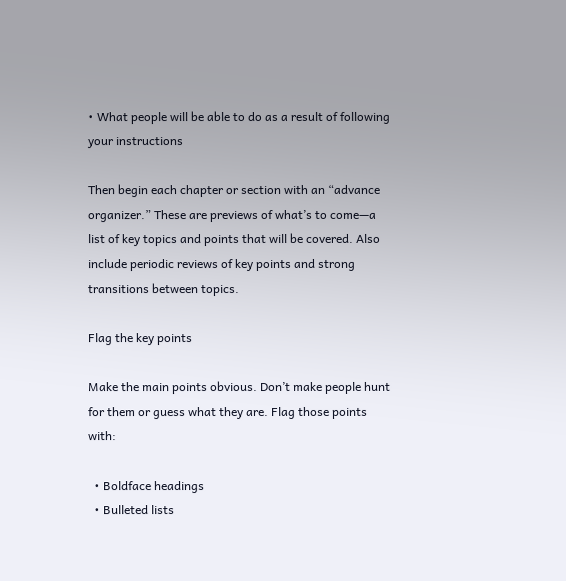• What people will be able to do as a result of following your instructions

Then begin each chapter or section with an “advance organizer.” These are previews of what’s to come—a list of key topics and points that will be covered. Also include periodic reviews of key points and strong transitions between topics.

Flag the key points

Make the main points obvious. Don’t make people hunt for them or guess what they are. Flag those points with:

  • Boldface headings
  • Bulleted lists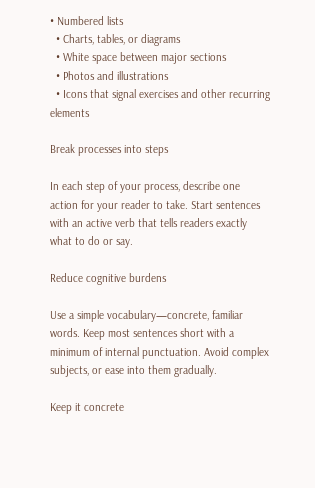• Numbered lists
  • Charts, tables, or diagrams
  • White space between major sections
  • Photos and illustrations
  • Icons that signal exercises and other recurring elements

Break processes into steps

In each step of your process, describe one action for your reader to take. Start sentences with an active verb that tells readers exactly what to do or say.

Reduce cognitive burdens

Use a simple vocabulary—concrete, familiar words. Keep most sentences short with a minimum of internal punctuation. Avoid complex subjects, or ease into them gradually.

Keep it concrete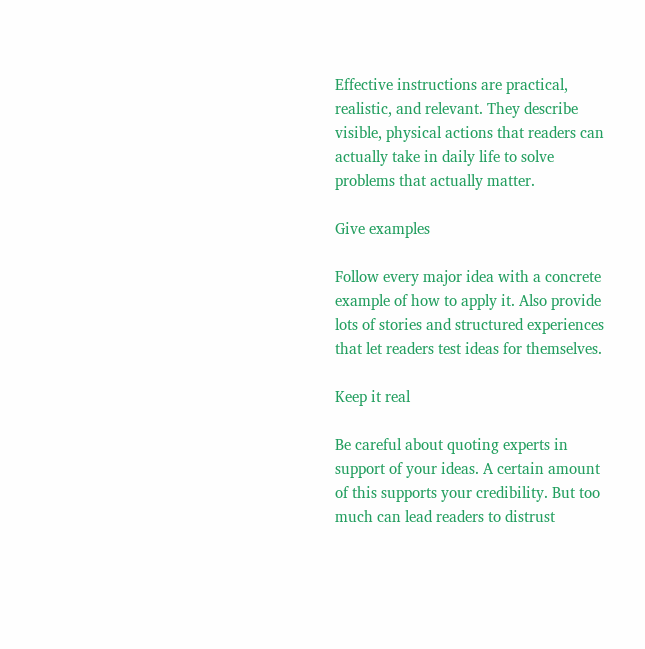Effective instructions are practical, realistic, and relevant. They describe visible, physical actions that readers can actually take in daily life to solve problems that actually matter.

Give examples

Follow every major idea with a concrete example of how to apply it. Also provide lots of stories and structured experiences that let readers test ideas for themselves.

Keep it real

Be careful about quoting experts in support of your ideas. A certain amount of this supports your credibility. But too much can lead readers to distrust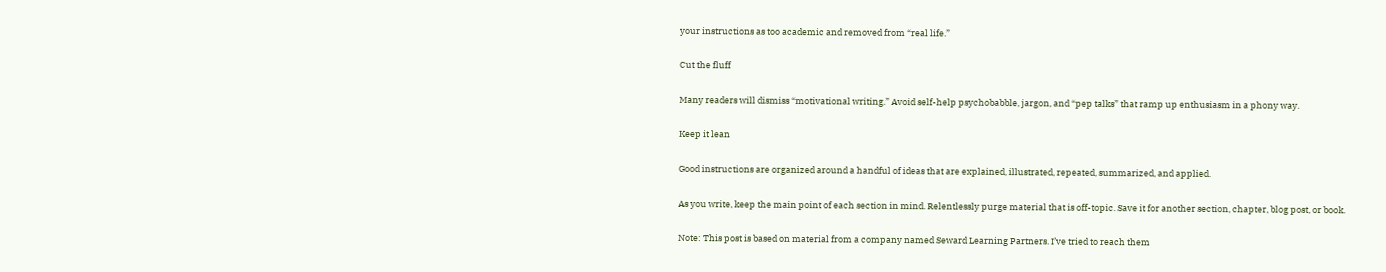your instructions as too academic and removed from “real life.”

Cut the fluff

Many readers will dismiss “motivational writing.” Avoid self-help psychobabble, jargon, and “pep talks” that ramp up enthusiasm in a phony way.

Keep it lean

Good instructions are organized around a handful of ideas that are explained, illustrated, repeated, summarized, and applied.

As you write, keep the main point of each section in mind. Relentlessly purge material that is off-topic. Save it for another section, chapter, blog post, or book.

Note: This post is based on material from a company named Seward Learning Partners. I’ve tried to reach them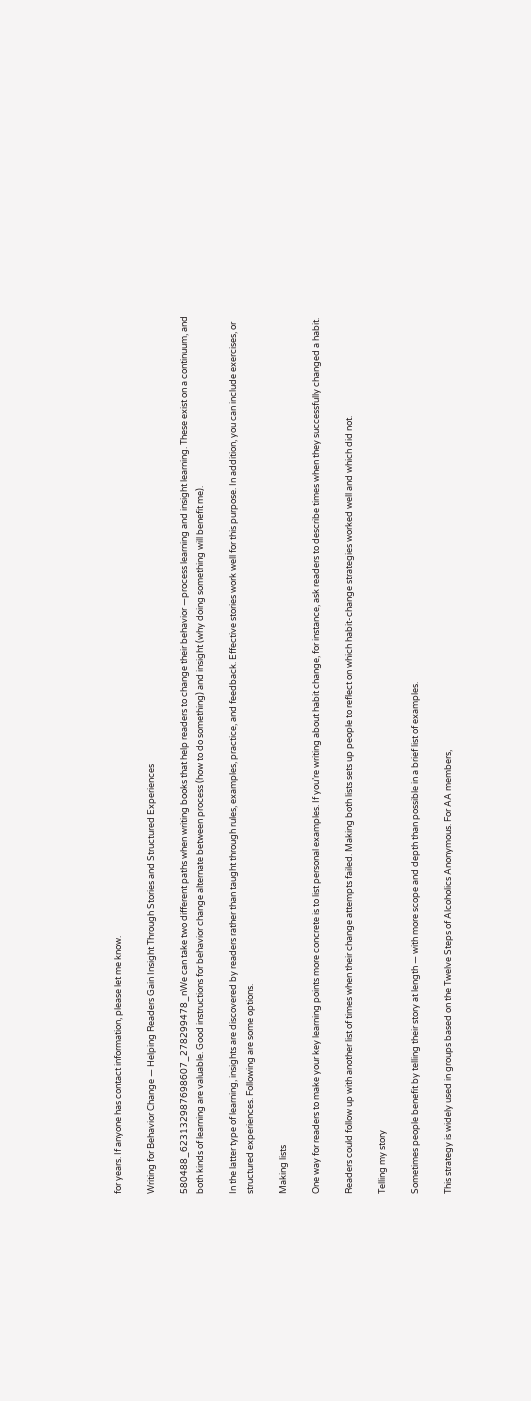for years. If anyone has contact information, please let me know.

Writing for Behavior Change — Helping Readers Gain Insight Through Stories and Structured Experiences

580488_623132987698607_278299478_nWe can take two different paths when writing books that help readers to change their behavior —process learning and insight learning. These exist on a continuum, and both kinds of learning are valuable. Good instructions for behavior change alternate between process (how to do something) and insight (why doing something will benefit me).

In the latter type of learning, insights are discovered by readers rather than taught through rules, examples, practice, and feedback. Effective stories work well for this purpose. In addition, you can include exercises, or structured experiences. Following are some options.

Making lists

One way for readers to make your key learning points more concrete is to list personal examples. If you’re writing about habit change, for instance, ask readers to describe times when they successfully changed a habit.

Readers could follow up with another list of times when their change attempts failed. Making both lists sets up people to reflect on which habit-change strategies worked well and which did not.

Telling my story

Sometimes people benefit by telling their story at length — with more scope and depth than possible in a brief list of examples.

This strategy is widely used in groups based on the Twelve Steps of Alcoholics Anonymous. For AA members,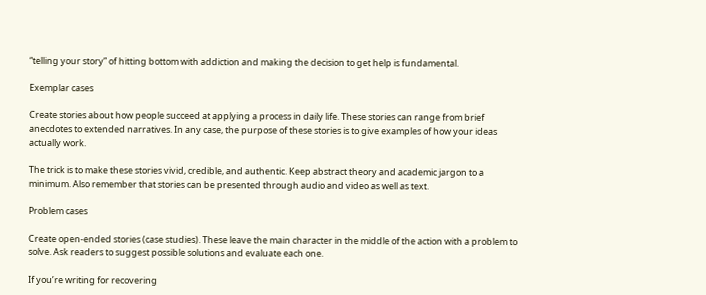“telling your story” of hitting bottom with addiction and making the decision to get help is fundamental.

Exemplar cases

Create stories about how people succeed at applying a process in daily life. These stories can range from brief anecdotes to extended narratives. In any case, the purpose of these stories is to give examples of how your ideas actually work.

The trick is to make these stories vivid, credible, and authentic. Keep abstract theory and academic jargon to a minimum. Also remember that stories can be presented through audio and video as well as text.

Problem cases

Create open-ended stories (case studies). These leave the main character in the middle of the action with a problem to solve. Ask readers to suggest possible solutions and evaluate each one.

If you’re writing for recovering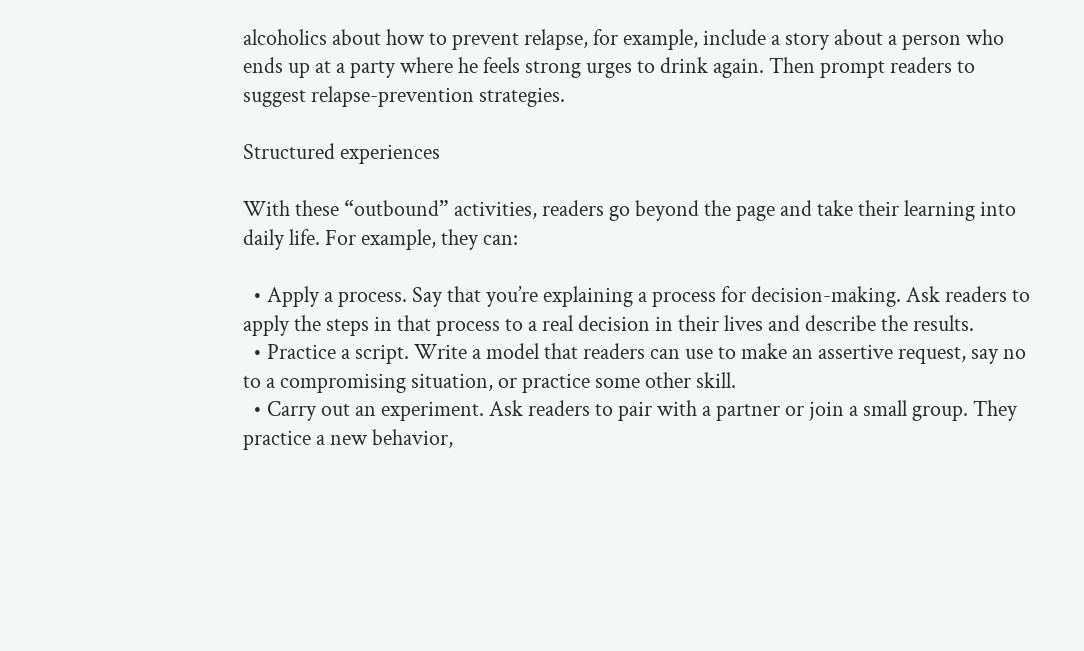alcoholics about how to prevent relapse, for example, include a story about a person who ends up at a party where he feels strong urges to drink again. Then prompt readers to suggest relapse-prevention strategies.

Structured experiences

With these “outbound” activities, readers go beyond the page and take their learning into daily life. For example, they can:

  • Apply a process. Say that you’re explaining a process for decision-making. Ask readers to apply the steps in that process to a real decision in their lives and describe the results.
  • Practice a script. Write a model that readers can use to make an assertive request, say no to a compromising situation, or practice some other skill.
  • Carry out an experiment. Ask readers to pair with a partner or join a small group. They practice a new behavior,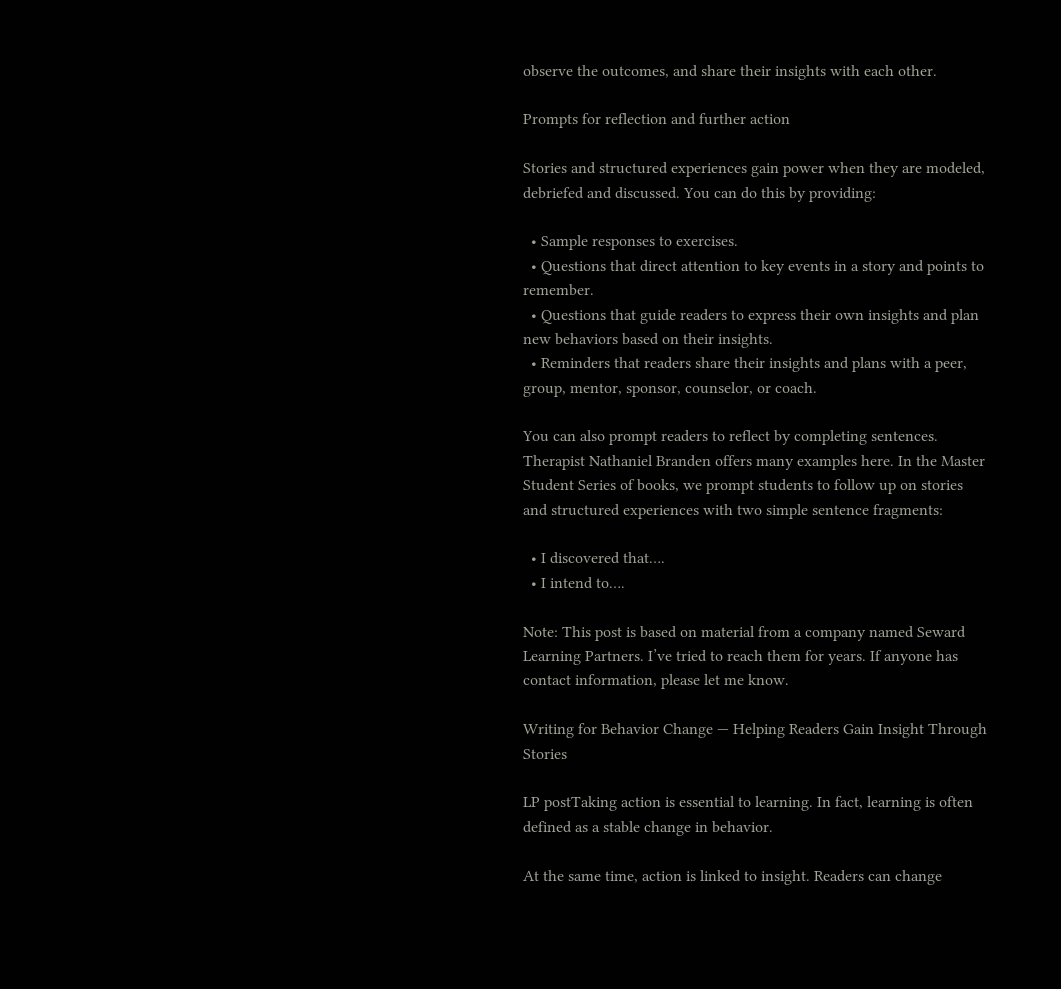observe the outcomes, and share their insights with each other.

Prompts for reflection and further action

Stories and structured experiences gain power when they are modeled, debriefed and discussed. You can do this by providing:

  • Sample responses to exercises.
  • Questions that direct attention to key events in a story and points to remember.
  • Questions that guide readers to express their own insights and plan new behaviors based on their insights.
  • Reminders that readers share their insights and plans with a peer, group, mentor, sponsor, counselor, or coach.

You can also prompt readers to reflect by completing sentences. Therapist Nathaniel Branden offers many examples here. In the Master Student Series of books, we prompt students to follow up on stories and structured experiences with two simple sentence fragments:

  • I discovered that….
  • I intend to….

Note: This post is based on material from a company named Seward Learning Partners. I’ve tried to reach them for years. If anyone has contact information, please let me know.

Writing for Behavior Change — Helping Readers Gain Insight Through Stories

LP postTaking action is essential to learning. In fact, learning is often defined as a stable change in behavior.

At the same time, action is linked to insight. Readers can change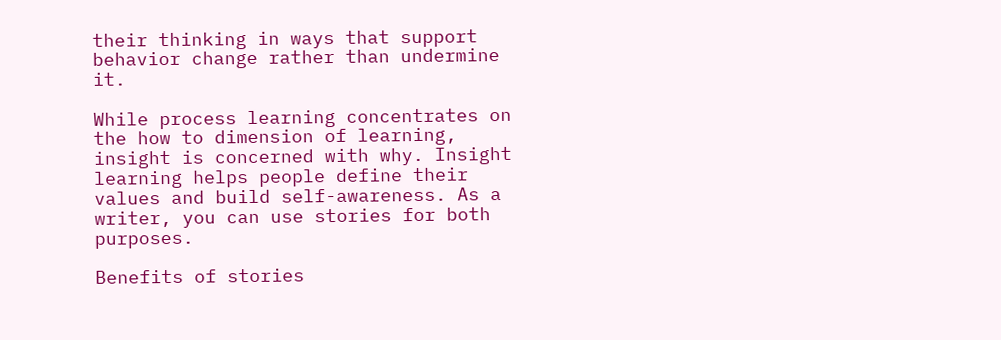their thinking in ways that support behavior change rather than undermine it.

While process learning concentrates on the how to dimension of learning, insight is concerned with why. Insight learning helps people define their values and build self-awareness. As a writer, you can use stories for both purposes.

Benefits of stories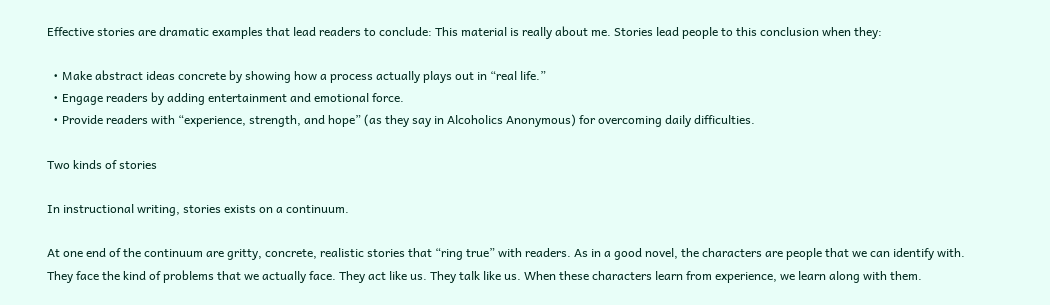Effective stories are dramatic examples that lead readers to conclude: This material is really about me. Stories lead people to this conclusion when they:

  • Make abstract ideas concrete by showing how a process actually plays out in “real life.”
  • Engage readers by adding entertainment and emotional force.
  • Provide readers with “experience, strength, and hope” (as they say in Alcoholics Anonymous) for overcoming daily difficulties.

Two kinds of stories

In instructional writing, stories exists on a continuum.

At one end of the continuum are gritty, concrete, realistic stories that “ring true” with readers. As in a good novel, the characters are people that we can identify with. They face the kind of problems that we actually face. They act like us. They talk like us. When these characters learn from experience, we learn along with them.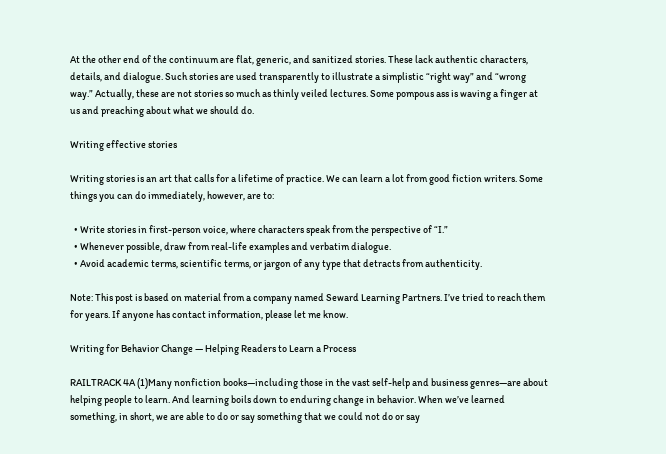At the other end of the continuum are flat, generic, and sanitized stories. These lack authentic characters, details, and dialogue. Such stories are used transparently to illustrate a simplistic “right way” and “wrong way.” Actually, these are not stories so much as thinly veiled lectures. Some pompous ass is waving a finger at us and preaching about what we should do.

Writing effective stories

Writing stories is an art that calls for a lifetime of practice. We can learn a lot from good fiction writers. Some things you can do immediately, however, are to:

  • Write stories in first-person voice, where characters speak from the perspective of “I.”
  • Whenever possible, draw from real-life examples and verbatim dialogue.
  • Avoid academic terms, scientific terms, or jargon of any type that detracts from authenticity.

Note: This post is based on material from a company named Seward Learning Partners. I’ve tried to reach them for years. If anyone has contact information, please let me know.

Writing for Behavior Change — Helping Readers to Learn a Process

RAILTRACK 4A (1)Many nonfiction books—including those in the vast self-help and business genres—are about helping people to learn. And learning boils down to enduring change in behavior. When we’ve learned something, in short, we are able to do or say something that we could not do or say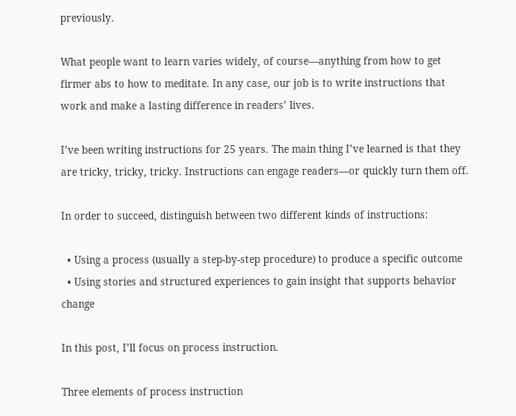previously.

What people want to learn varies widely, of course—anything from how to get firmer abs to how to meditate. In any case, our job is to write instructions that work and make a lasting difference in readers’ lives.

I’ve been writing instructions for 25 years. The main thing I’ve learned is that they are tricky, tricky, tricky. Instructions can engage readers—or quickly turn them off.

In order to succeed, distinguish between two different kinds of instructions:

  • Using a process (usually a step-by-step procedure) to produce a specific outcome
  • Using stories and structured experiences to gain insight that supports behavior change

In this post, I’ll focus on process instruction.

Three elements of process instruction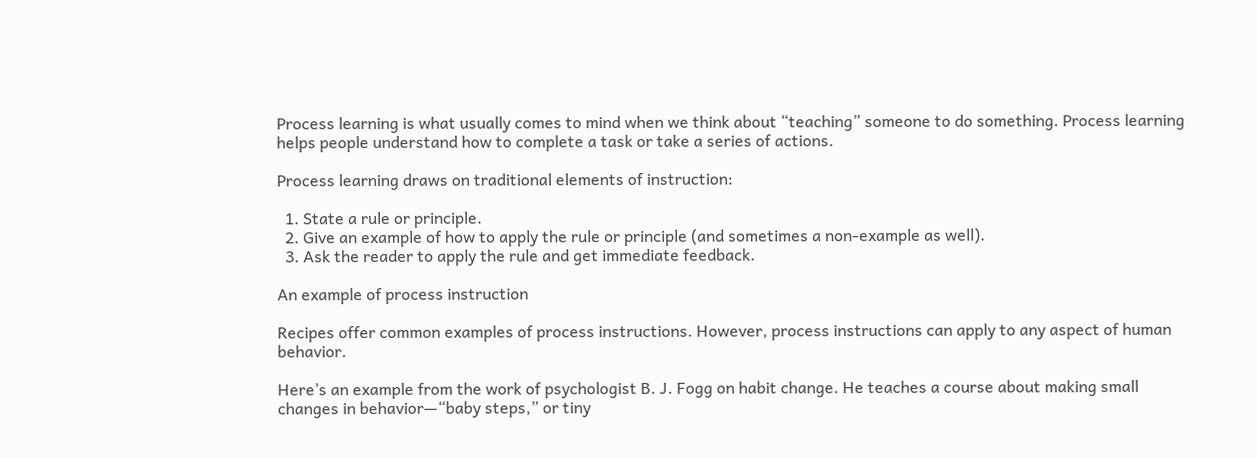Process learning is what usually comes to mind when we think about “teaching” someone to do something. Process learning helps people understand how to complete a task or take a series of actions.

Process learning draws on traditional elements of instruction:

  1. State a rule or principle.
  2. Give an example of how to apply the rule or principle (and sometimes a non-example as well).
  3. Ask the reader to apply the rule and get immediate feedback.

An example of process instruction

Recipes offer common examples of process instructions. However, process instructions can apply to any aspect of human behavior.

Here’s an example from the work of psychologist B. J. Fogg on habit change. He teaches a course about making small changes in behavior—“baby steps,” or tiny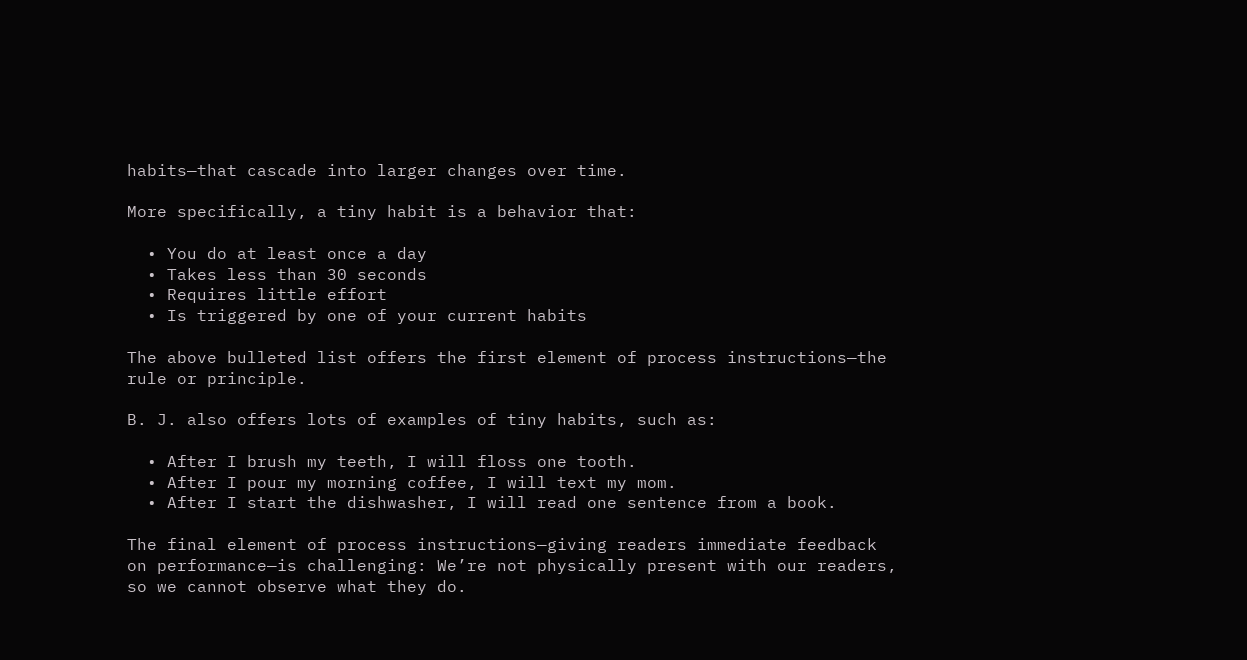habits—that cascade into larger changes over time.

More specifically, a tiny habit is a behavior that:

  • You do at least once a day
  • Takes less than 30 seconds
  • Requires little effort
  • Is triggered by one of your current habits

The above bulleted list offers the first element of process instructions—the rule or principle.

B. J. also offers lots of examples of tiny habits, such as:

  • After I brush my teeth, I will floss one tooth.
  • After I pour my morning coffee, I will text my mom.
  • After I start the dishwasher, I will read one sentence from a book.

The final element of process instructions—giving readers immediate feedback on performance—is challenging: We’re not physically present with our readers, so we cannot observe what they do.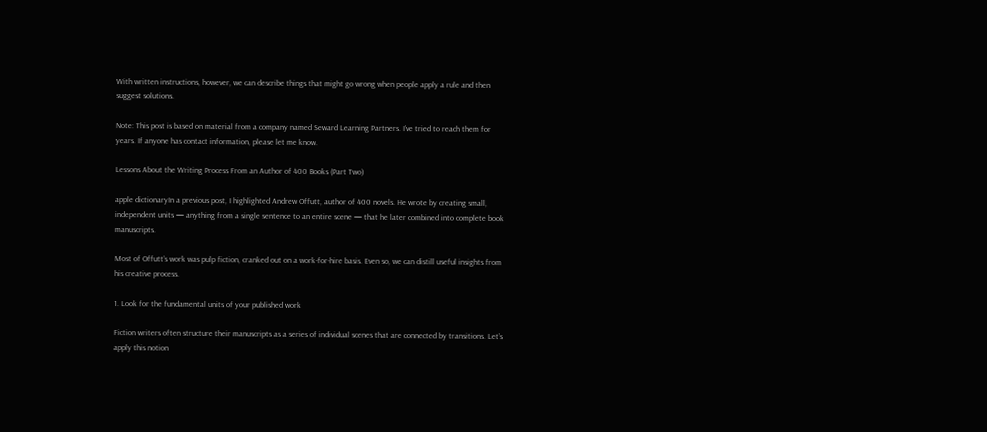With written instructions, however, we can describe things that might go wrong when people apply a rule and then suggest solutions.

Note: This post is based on material from a company named Seward Learning Partners. I’ve tried to reach them for years. If anyone has contact information, please let me know.

Lessons About the Writing Process From an Author of 400 Books (Part Two)

apple dictionaryIn a previous post, I highlighted Andrew Offutt, author of 400 novels. He wrote by creating small, independent units — anything from a single sentence to an entire scene — that he later combined into complete book manuscripts.

Most of Offutt’s work was pulp fiction, cranked out on a work-for-hire basis. Even so, we can distill useful insights from his creative process.

1. Look for the fundamental units of your published work

Fiction writers often structure their manuscripts as a series of individual scenes that are connected by transitions. Let’s apply this notion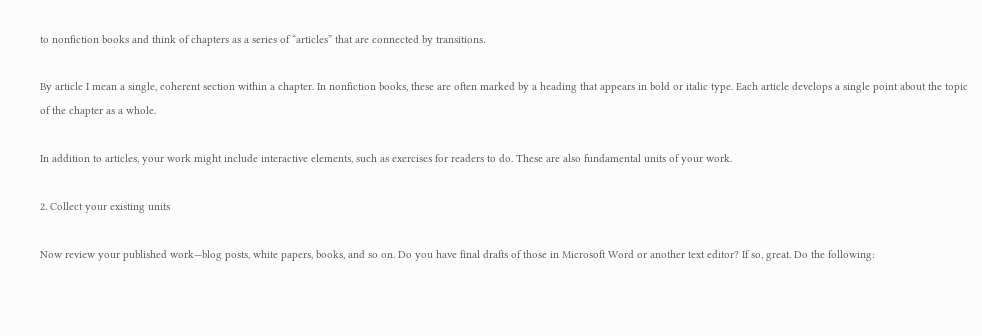to nonfiction books and think of chapters as a series of “articles” that are connected by transitions.

By article I mean a single, coherent section within a chapter. In nonfiction books, these are often marked by a heading that appears in bold or italic type. Each article develops a single point about the topic of the chapter as a whole.

In addition to articles, your work might include interactive elements, such as exercises for readers to do. These are also fundamental units of your work.

2. Collect your existing units

Now review your published work—blog posts, white papers, books, and so on. Do you have final drafts of those in Microsoft Word or another text editor? If so, great. Do the following: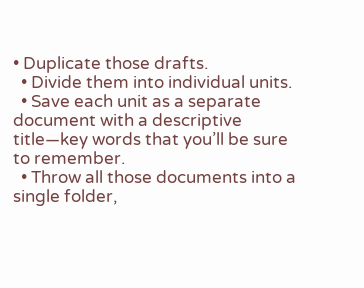• Duplicate those drafts.
  • Divide them into individual units.
  • Save each unit as a separate document with a descriptive title—key words that you’ll be sure to remember.
  • Throw all those documents into a single folder,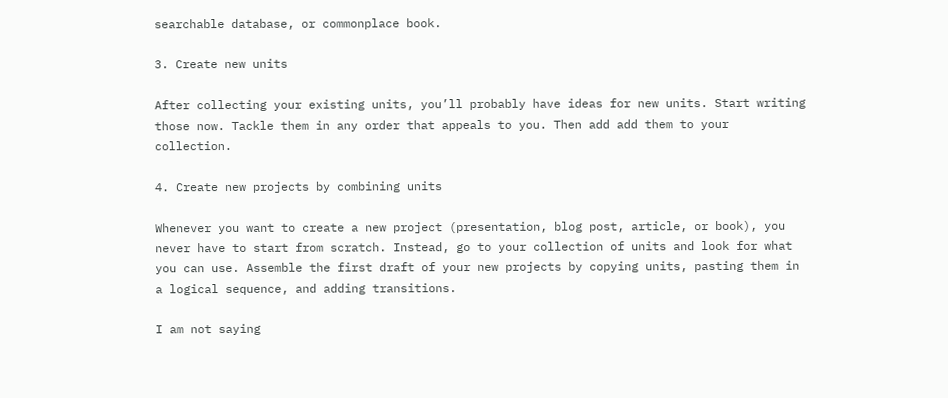searchable database, or commonplace book.

3. Create new units

After collecting your existing units, you’ll probably have ideas for new units. Start writing those now. Tackle them in any order that appeals to you. Then add add them to your collection.

4. Create new projects by combining units

Whenever you want to create a new project (presentation, blog post, article, or book), you never have to start from scratch. Instead, go to your collection of units and look for what you can use. Assemble the first draft of your new projects by copying units, pasting them in a logical sequence, and adding transitions.

I am not saying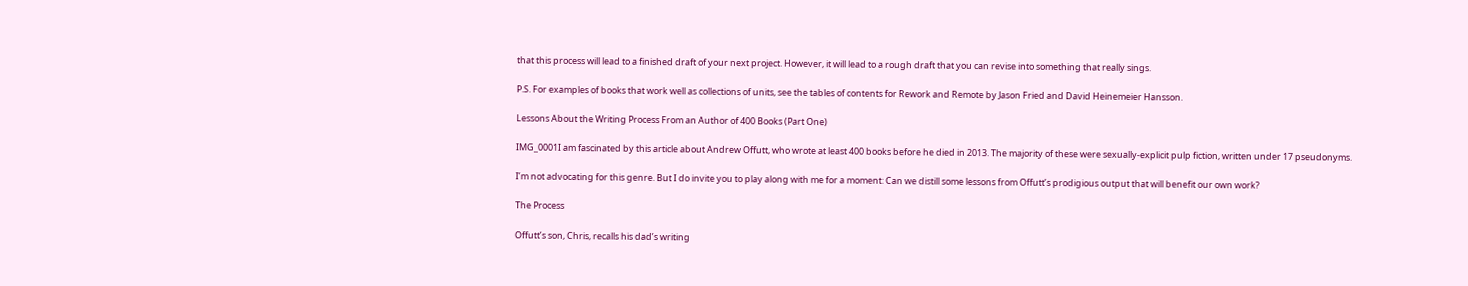that this process will lead to a finished draft of your next project. However, it will lead to a rough draft that you can revise into something that really sings.

P.S. For examples of books that work well as collections of units, see the tables of contents for Rework and Remote by Jason Fried and David Heinemeier Hansson.

Lessons About the Writing Process From an Author of 400 Books (Part One)

IMG_0001I am fascinated by this article about Andrew Offutt, who wrote at least 400 books before he died in 2013. The majority of these were sexually-explicit pulp fiction, written under 17 pseudonyms.

I’m not advocating for this genre. But I do invite you to play along with me for a moment: Can we distill some lessons from Offutt’s prodigious output that will benefit our own work?

The Process

Offutt’s son, Chris, recalls his dad’s writing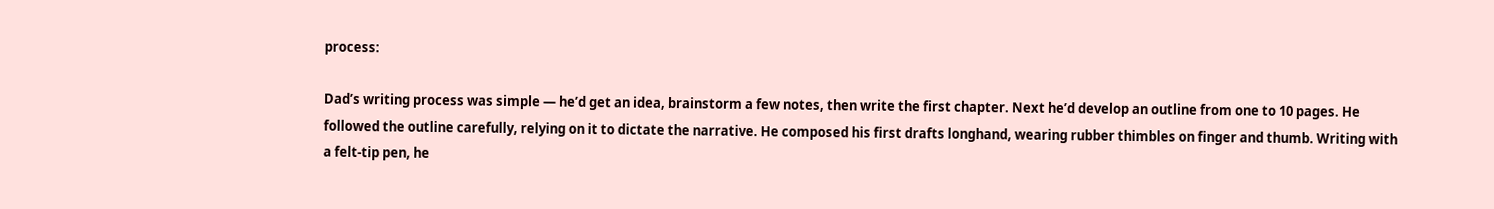process:

Dad’s writing process was simple — he’d get an idea, brainstorm a few notes, then write the first chapter. Next he’d develop an outline from one to 10 pages. He followed the outline carefully, relying on it to dictate the narrative. He composed his first drafts longhand, wearing rubber thimbles on finger and thumb. Writing with a felt-tip pen, he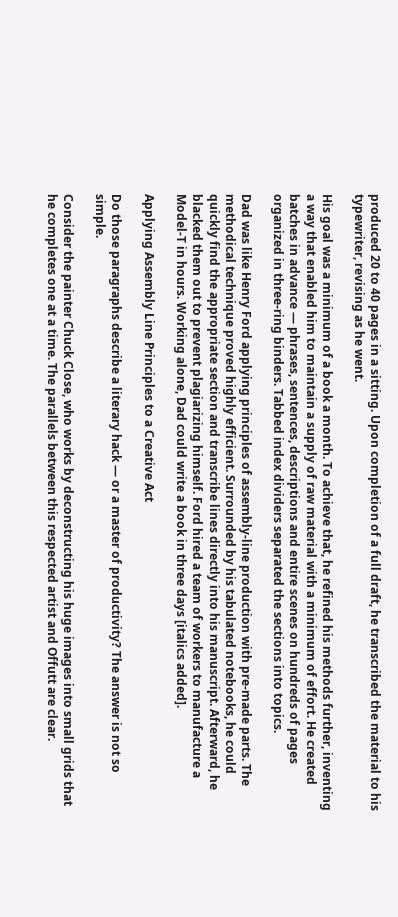produced 20 to 40 pages in a sitting. Upon completion of a full draft, he transcribed the material to his typewriter, revising as he went.

His goal was a minimum of a book a month. To achieve that, he refined his methods further, inventing a way that enabled him to maintain a supply of raw material with a minimum of effort. He created batches in advance — phrases, sentences, descriptions and entire scenes on hundreds of pages organized in three-ring binders. Tabbed index dividers separated the sections into topics.

Dad was like Henry Ford applying principles of assembly-line production with pre-made parts. The methodical technique proved highly efficient. Surrounded by his tabulated notebooks, he could quickly find the appropriate section and transcribe lines directly into his manuscript. Afterward, he blacked them out to prevent plagiarizing himself. Ford hired a team of workers to manufacture a Model-T in hours. Working alone, Dad could write a book in three days [italics added].

Applying Assembly Line Principles to a Creative Act

Do those paragraphs describe a literary hack — or a master of productivity? The answer is not so simple.

Consider the painter Chuck Close, who works by deconstructing his huge images into small grids that he completes one at a time. The parallels between this respected artist and Offutt are clear.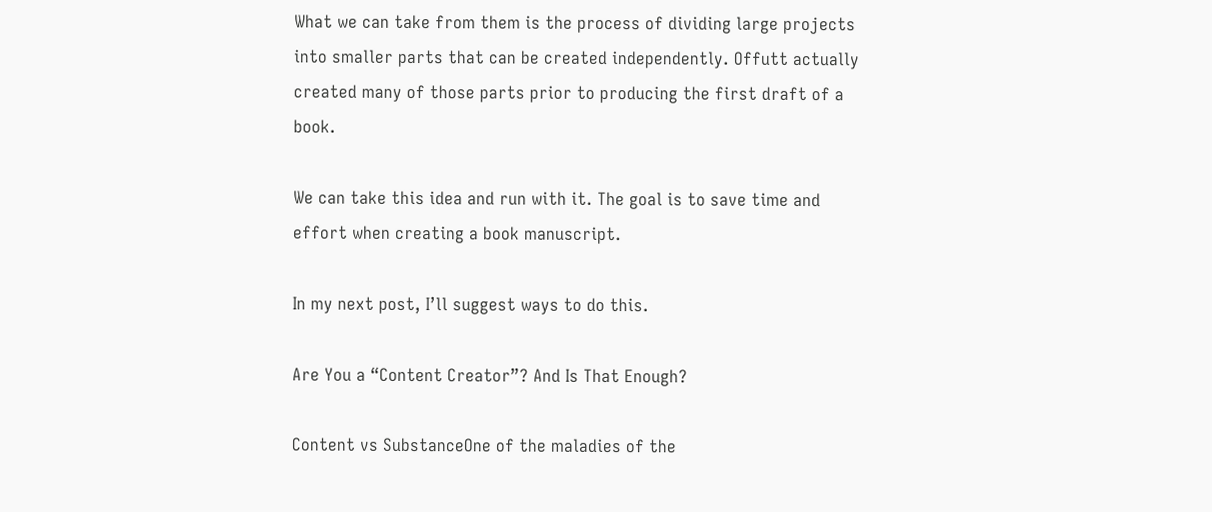What we can take from them is the process of dividing large projects into smaller parts that can be created independently. Offutt actually created many of those parts prior to producing the first draft of a book.

We can take this idea and run with it. The goal is to save time and effort when creating a book manuscript.

In my next post, I’ll suggest ways to do this.

Are You a “Content Creator”? And Is That Enough?

Content vs SubstanceOne of the maladies of the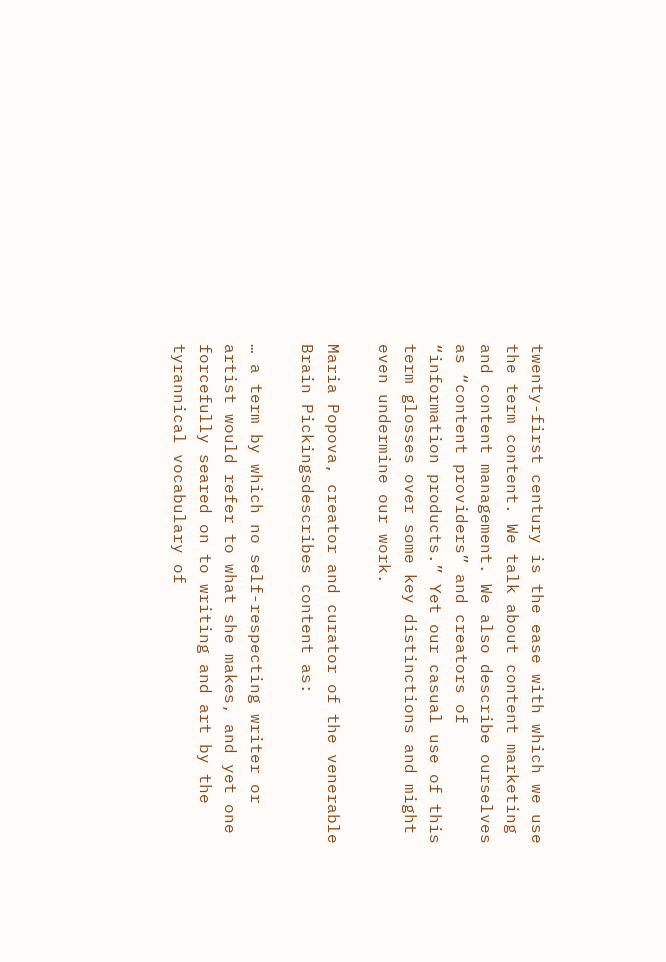twenty-first century is the ease with which we use the term content. We talk about content marketing and content management. We also describe ourselves as “content providers” and creators of “information products.” Yet our casual use of this term glosses over some key distinctions and might even undermine our work.

Maria Popova, creator and curator of the venerable Brain Pickingsdescribes content as:

… a term by which no self-respecting writer or artist would refer to what she makes, and yet one forcefully seared on to writing and art by the tyrannical vocabulary of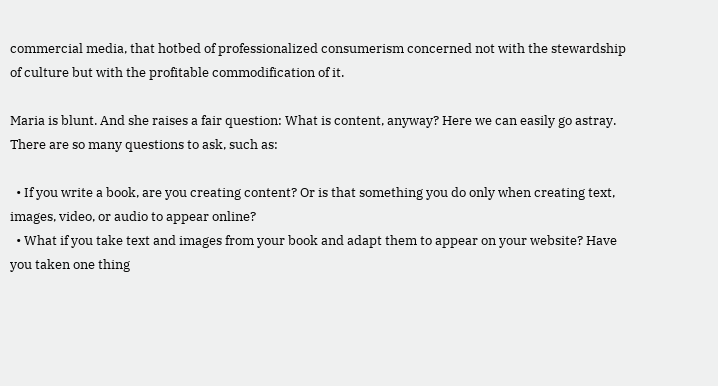commercial media, that hotbed of professionalized consumerism concerned not with the stewardship of culture but with the profitable commodification of it.

Maria is blunt. And she raises a fair question: What is content, anyway? Here we can easily go astray. There are so many questions to ask, such as:

  • If you write a book, are you creating content? Or is that something you do only when creating text, images, video, or audio to appear online?
  • What if you take text and images from your book and adapt them to appear on your website? Have you taken one thing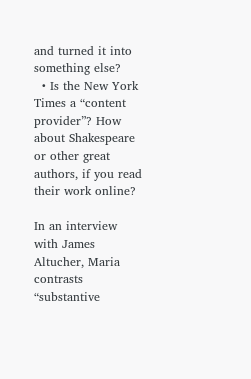and turned it into something else?
  • Is the New York Times a “content provider”? How about Shakespeare or other great authors, if you read their work online?

In an interview with James Altucher, Maria contrasts “substantive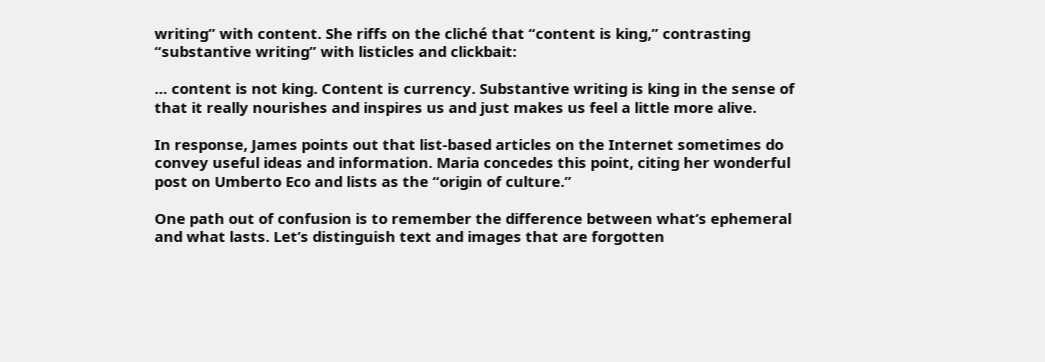writing” with content. She riffs on the cliché that “content is king,” contrasting “substantive writing” with listicles and clickbait:

… content is not king. Content is currency. Substantive writing is king in the sense of that it really nourishes and inspires us and just makes us feel a little more alive.

In response, James points out that list-based articles on the Internet sometimes do convey useful ideas and information. Maria concedes this point, citing her wonderful post on Umberto Eco and lists as the “origin of culture.”

One path out of confusion is to remember the difference between what’s ephemeral and what lasts. Let’s distinguish text and images that are forgotten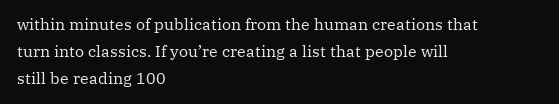within minutes of publication from the human creations that turn into classics. If you’re creating a list that people will still be reading 100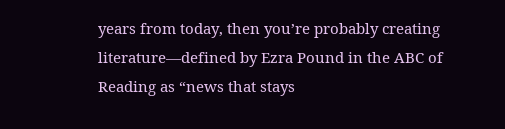years from today, then you’re probably creating literature—defined by Ezra Pound in the ABC of Reading as “news that stays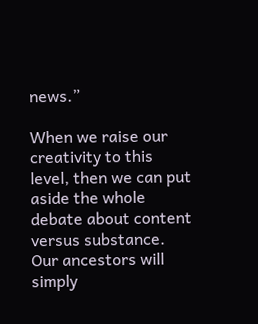news.”

When we raise our creativity to this level, then we can put aside the whole debate about content versus substance. Our ancestors will simply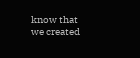know that we created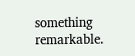something remarkable.